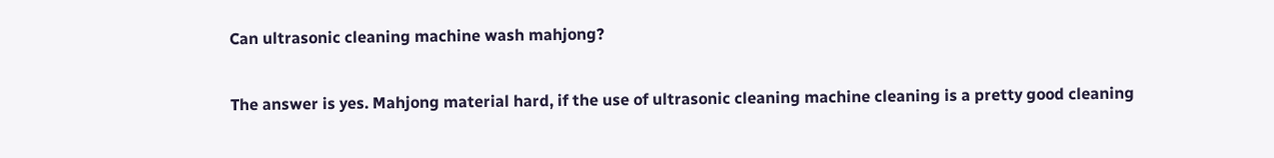Can ultrasonic cleaning machine wash mahjong?

The answer is yes. Mahjong material hard, if the use of ultrasonic cleaning machine cleaning is a pretty good cleaning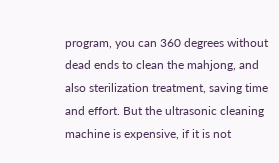program, you can 360 degrees without dead ends to clean the mahjong, and also sterilization treatment, saving time and effort. But the ultrasonic cleaning machine is expensive, if it is not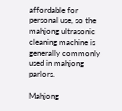affordable for personal use, so the mahjong ultrasonic cleaning machine is generally commonly used in mahjong parlors.

Mahjong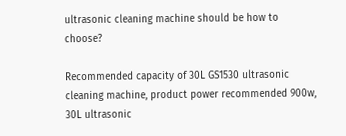ultrasonic cleaning machine should be how to choose?

Recommended capacity of 30L GS1530 ultrasonic cleaning machine, product power recommended 900w, 30L ultrasonic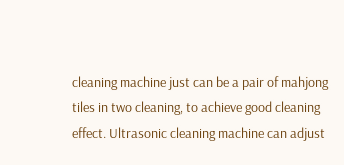cleaning machine just can be a pair of mahjong tiles in two cleaning, to achieve good cleaning effect. Ultrasonic cleaning machine can adjust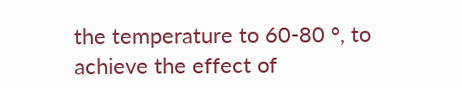the temperature to 60-80 °, to achieve the effect of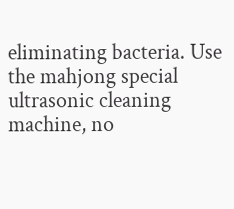eliminating bacteria. Use the mahjong special ultrasonic cleaning machine, no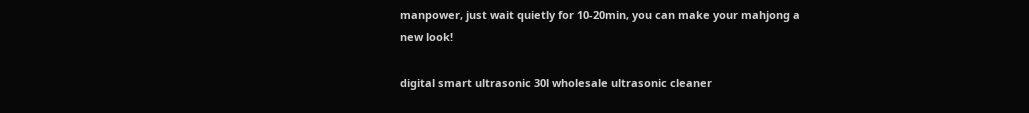manpower, just wait quietly for 10-20min, you can make your mahjong a new look!

digital smart ultrasonic 30l wholesale ultrasonic cleaner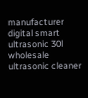manufacturer
digital smart ultrasonic 30l wholesale ultrasonic cleaner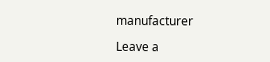manufacturer

Leave a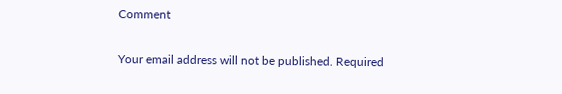Comment

Your email address will not be published. Required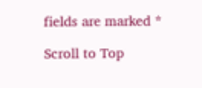fields are marked *

Scroll to Top